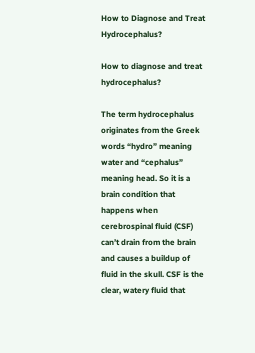How to Diagnose and Treat Hydrocephalus?

How to diagnose and treat hydrocephalus?

The term hydrocephalus originates from the Greek words “hydro” meaning water and “cephalus” meaning head. So it is a brain condition that happens when cerebrospinal fluid (CSF) can’t drain from the brain and causes a buildup of fluid in the skull. CSF is the clear, watery fluid that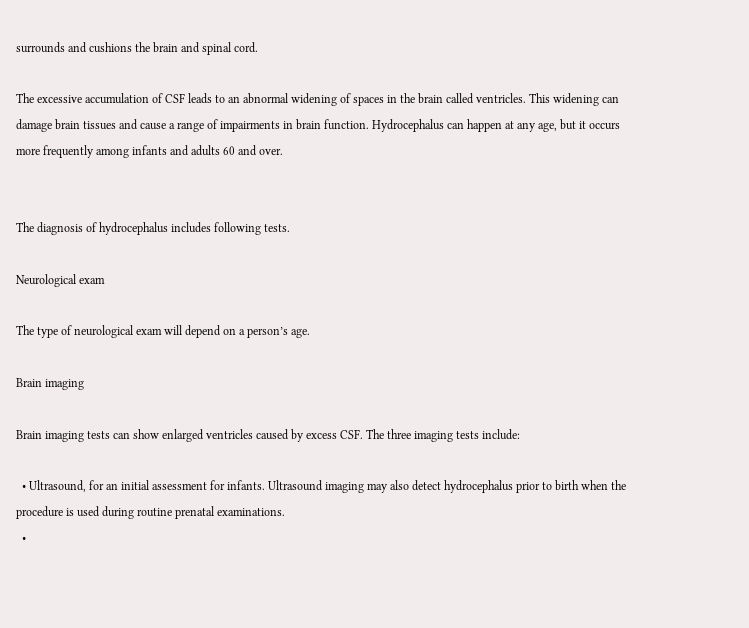surrounds and cushions the brain and spinal cord.

The excessive accumulation of CSF leads to an abnormal widening of spaces in the brain called ventricles. This widening can damage brain tissues and cause a range of impairments in brain function. Hydrocephalus can happen at any age, but it occurs more frequently among infants and adults 60 and over.


The diagnosis of hydrocephalus includes following tests.

Neurological exam

The type of neurological exam will depend on a person’s age.

Brain imaging

Brain imaging tests can show enlarged ventricles caused by excess CSF. The three imaging tests include:

  • Ultrasound, for an initial assessment for infants. Ultrasound imaging may also detect hydrocephalus prior to birth when the procedure is used during routine prenatal examinations.
  •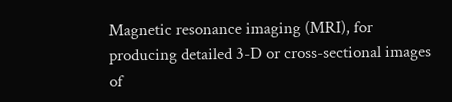Magnetic resonance imaging (MRI), for producing detailed 3-D or cross-sectional images of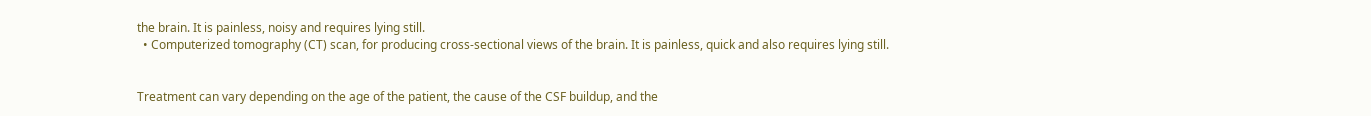the brain. It is painless, noisy and requires lying still.
  • Computerized tomography (CT) scan, for producing cross-sectional views of the brain. It is painless, quick and also requires lying still.


Treatment can vary depending on the age of the patient, the cause of the CSF buildup, and the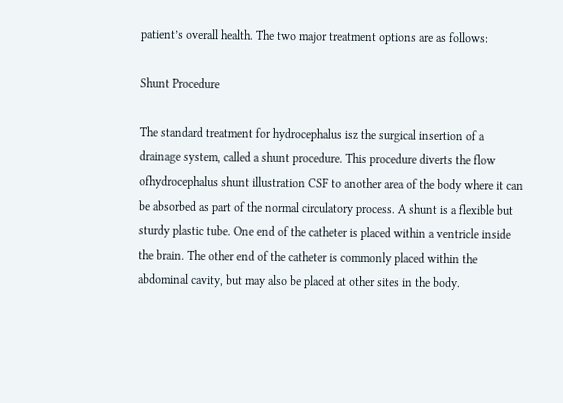patient’s overall health. The two major treatment options are as follows:

Shunt Procedure

The standard treatment for hydrocephalus isz the surgical insertion of a drainage system, called a shunt procedure. This procedure diverts the flow ofhydrocephalus shunt illustration CSF to another area of the body where it can be absorbed as part of the normal circulatory process. A shunt is a flexible but sturdy plastic tube. One end of the catheter is placed within a ventricle inside the brain. The other end of the catheter is commonly placed within the abdominal cavity, but may also be placed at other sites in the body.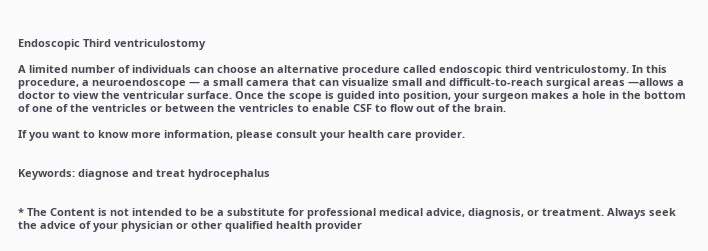Endoscopic Third ventriculostomy

A limited number of individuals can choose an alternative procedure called endoscopic third ventriculostomy. In this procedure, a neuroendoscope — a small camera that can visualize small and difficult-to-reach surgical areas —allows a doctor to view the ventricular surface. Once the scope is guided into position, your surgeon makes a hole in the bottom of one of the ventricles or between the ventricles to enable CSF to flow out of the brain.

If you want to know more information, please consult your health care provider.


Keywords: diagnose and treat hydrocephalus


* The Content is not intended to be a substitute for professional medical advice, diagnosis, or treatment. Always seek the advice of your physician or other qualified health provider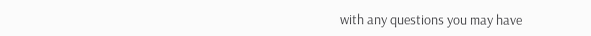with any questions you may have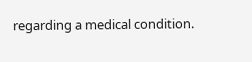regarding a medical condition.